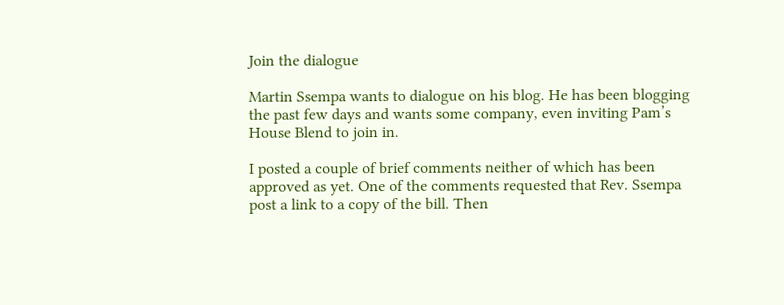Join the dialogue

Martin Ssempa wants to dialogue on his blog. He has been blogging the past few days and wants some company, even inviting Pam’s House Blend to join in.

I posted a couple of brief comments neither of which has been approved as yet. One of the comments requested that Rev. Ssempa post a link to a copy of the bill. Then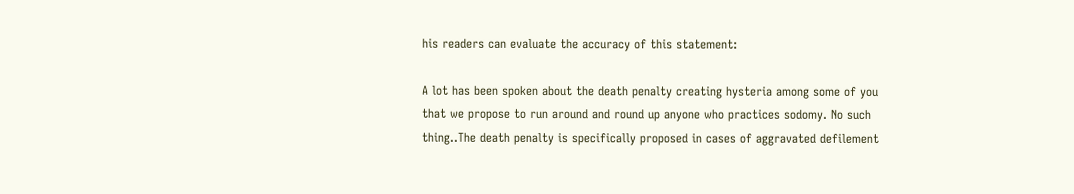his readers can evaluate the accuracy of this statement:

A lot has been spoken about the death penalty creating hysteria among some of you that we propose to run around and round up anyone who practices sodomy. No such thing..The death penalty is specifically proposed in cases of aggravated defilement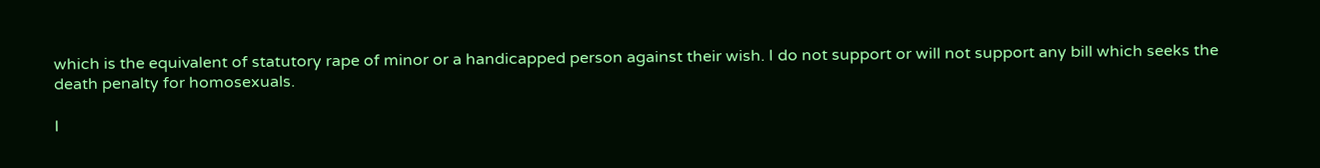which is the equivalent of statutory rape of minor or a handicapped person against their wish. I do not support or will not support any bill which seeks the death penalty for homosexuals.

I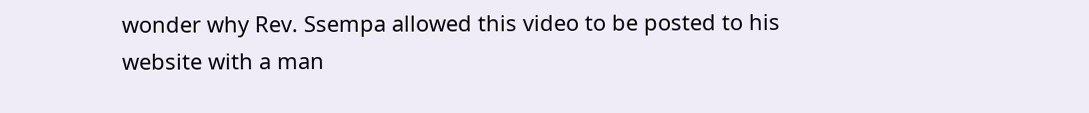wonder why Rev. Ssempa allowed this video to be posted to his website with a man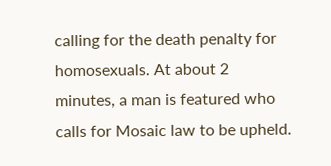calling for the death penalty for homosexuals. At about 2 minutes, a man is featured who calls for Mosaic law to be upheld.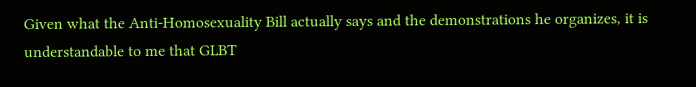Given what the Anti-Homosexuality Bill actually says and the demonstrations he organizes, it is understandable to me that GLBT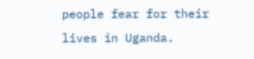people fear for their lives in Uganda.